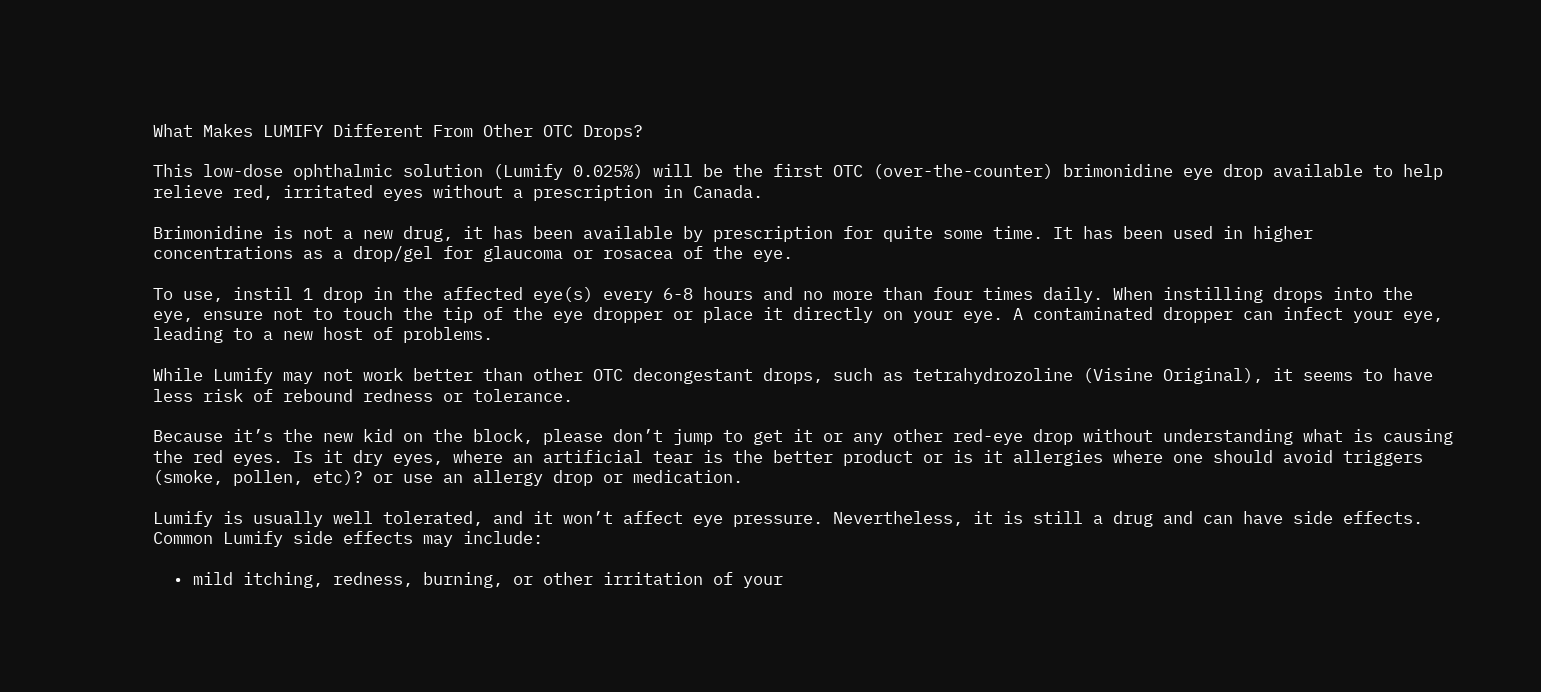What Makes LUMIFY Different From Other OTC Drops?

This low-dose ophthalmic solution (Lumify 0.025%) will be the first OTC (over-the-counter) brimonidine eye drop available to help relieve red, irritated eyes without a prescription in Canada.

Brimonidine is not a new drug, it has been available by prescription for quite some time. It has been used in higher concentrations as a drop/gel for glaucoma or rosacea of the eye.

To use, instil 1 drop in the affected eye(s) every 6-8 hours and no more than four times daily. When instilling drops into the eye, ensure not to touch the tip of the eye dropper or place it directly on your eye. A contaminated dropper can infect your eye, leading to a new host of problems.

While Lumify may not work better than other OTC decongestant drops, such as tetrahydrozoline (Visine Original), it seems to have less risk of rebound redness or tolerance.

Because it’s the new kid on the block, please don’t jump to get it or any other red-eye drop without understanding what is causing the red eyes. Is it dry eyes, where an artificial tear is the better product or is it allergies where one should avoid triggers (smoke, pollen, etc)? or use an allergy drop or medication.

Lumify is usually well tolerated, and it won’t affect eye pressure. Nevertheless, it is still a drug and can have side effects. Common Lumify side effects may include:

  • mild itching, redness, burning, or other irritation of your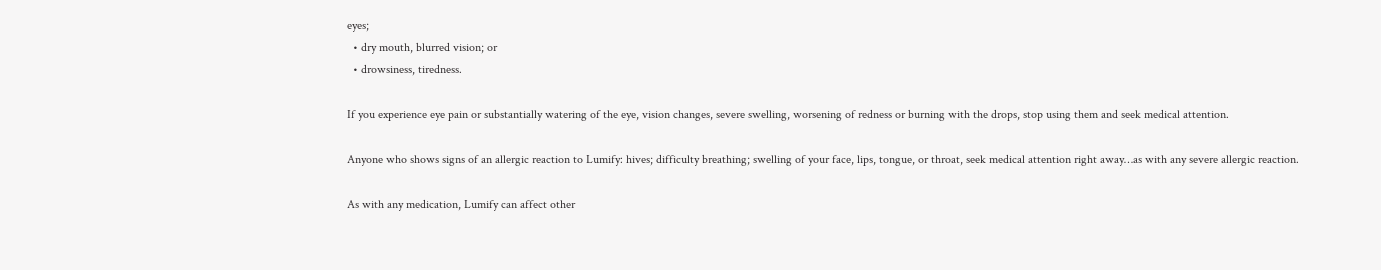eyes;
  • dry mouth, blurred vision; or
  • drowsiness, tiredness.

If you experience eye pain or substantially watering of the eye, vision changes, severe swelling, worsening of redness or burning with the drops, stop using them and seek medical attention.

Anyone who shows signs of an allergic reaction to Lumify: hives; difficulty breathing; swelling of your face, lips, tongue, or throat, seek medical attention right away…as with any severe allergic reaction.

As with any medication, Lumify can affect other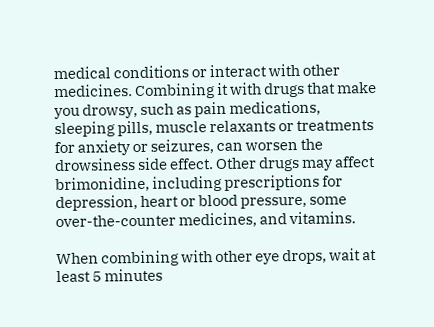medical conditions or interact with other medicines. Combining it with drugs that make you drowsy, such as pain medications, sleeping pills, muscle relaxants or treatments for anxiety or seizures, can worsen the drowsiness side effect. Other drugs may affect brimonidine, including prescriptions for depression, heart or blood pressure, some over-the-counter medicines, and vitamins.

When combining with other eye drops, wait at least 5 minutes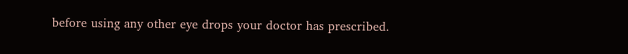before using any other eye drops your doctor has prescribed.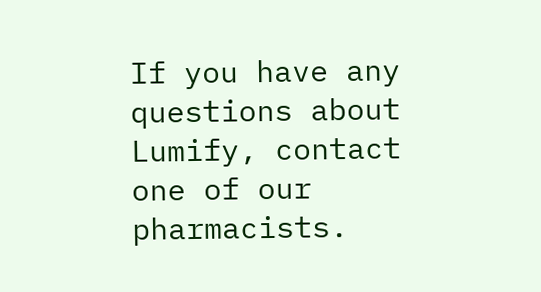If you have any questions about Lumify, contact one of our pharmacists.